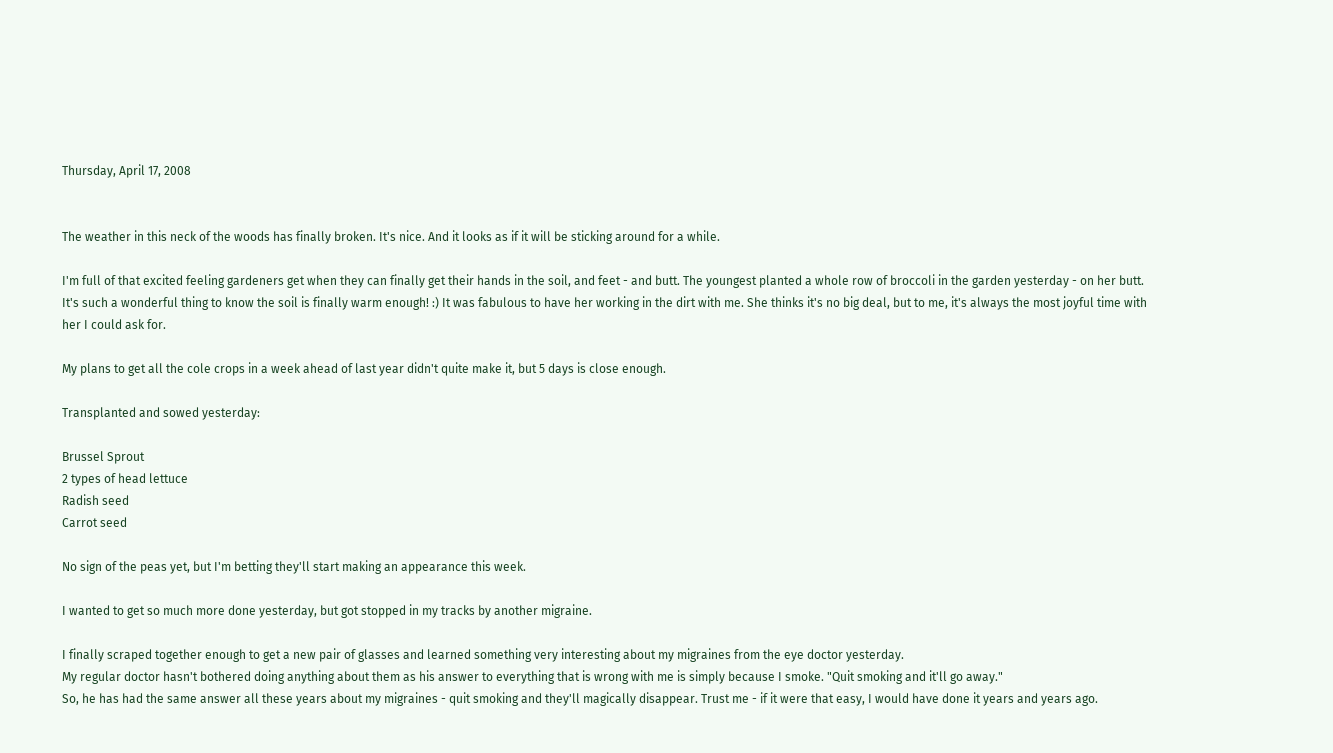Thursday, April 17, 2008


The weather in this neck of the woods has finally broken. It's nice. And it looks as if it will be sticking around for a while.

I'm full of that excited feeling gardeners get when they can finally get their hands in the soil, and feet - and butt. The youngest planted a whole row of broccoli in the garden yesterday - on her butt. It's such a wonderful thing to know the soil is finally warm enough! :) It was fabulous to have her working in the dirt with me. She thinks it's no big deal, but to me, it's always the most joyful time with her I could ask for.

My plans to get all the cole crops in a week ahead of last year didn't quite make it, but 5 days is close enough.

Transplanted and sowed yesterday:

Brussel Sprout
2 types of head lettuce
Radish seed
Carrot seed

No sign of the peas yet, but I'm betting they'll start making an appearance this week.

I wanted to get so much more done yesterday, but got stopped in my tracks by another migraine.

I finally scraped together enough to get a new pair of glasses and learned something very interesting about my migraines from the eye doctor yesterday.
My regular doctor hasn't bothered doing anything about them as his answer to everything that is wrong with me is simply because I smoke. "Quit smoking and it'll go away."
So, he has had the same answer all these years about my migraines - quit smoking and they'll magically disappear. Trust me - if it were that easy, I would have done it years and years ago.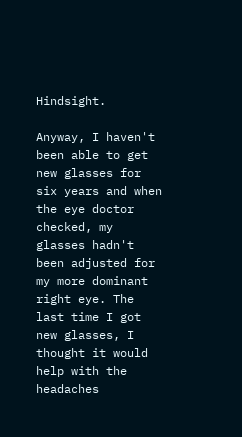Hindsight.

Anyway, I haven't been able to get new glasses for six years and when the eye doctor checked, my glasses hadn't been adjusted for my more dominant right eye. The last time I got new glasses, I thought it would help with the headaches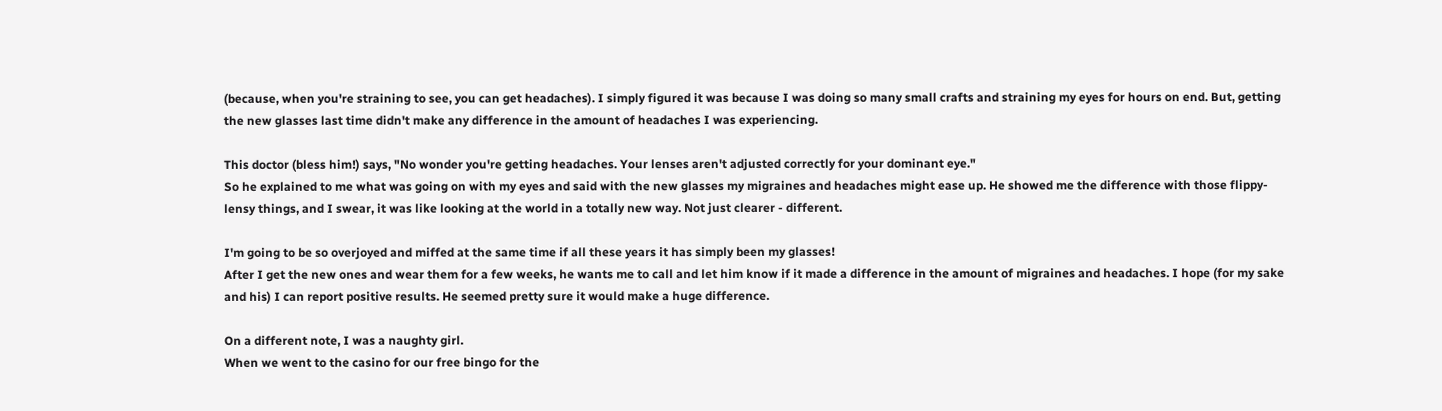(because, when you're straining to see, you can get headaches). I simply figured it was because I was doing so many small crafts and straining my eyes for hours on end. But, getting the new glasses last time didn't make any difference in the amount of headaches I was experiencing.

This doctor (bless him!) says, "No wonder you're getting headaches. Your lenses aren't adjusted correctly for your dominant eye."
So he explained to me what was going on with my eyes and said with the new glasses my migraines and headaches might ease up. He showed me the difference with those flippy-lensy things, and I swear, it was like looking at the world in a totally new way. Not just clearer - different.

I'm going to be so overjoyed and miffed at the same time if all these years it has simply been my glasses!
After I get the new ones and wear them for a few weeks, he wants me to call and let him know if it made a difference in the amount of migraines and headaches. I hope (for my sake and his) I can report positive results. He seemed pretty sure it would make a huge difference.

On a different note, I was a naughty girl.
When we went to the casino for our free bingo for the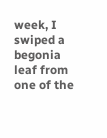week, I swiped a begonia leaf from one of the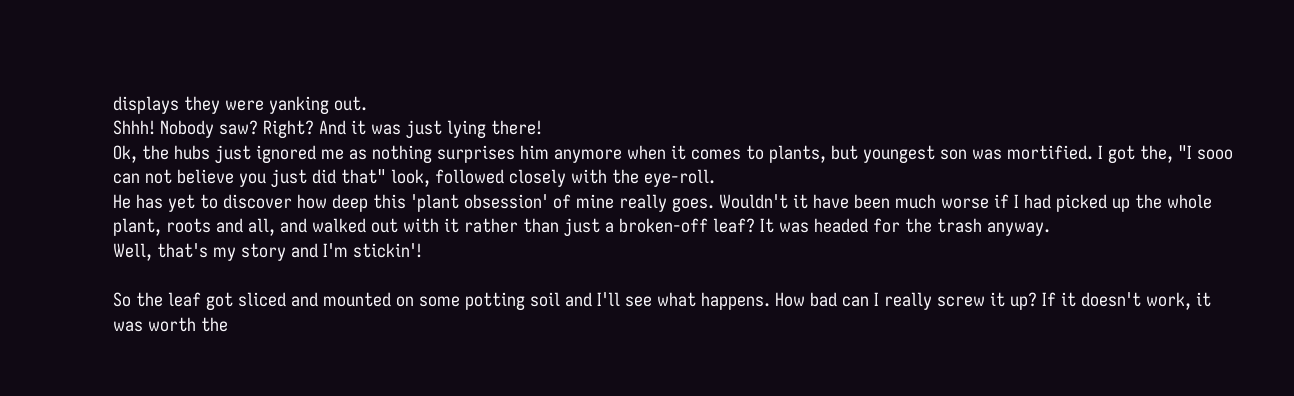displays they were yanking out.
Shhh! Nobody saw? Right? And it was just lying there!
Ok, the hubs just ignored me as nothing surprises him anymore when it comes to plants, but youngest son was mortified. I got the, "I sooo can not believe you just did that" look, followed closely with the eye-roll.
He has yet to discover how deep this 'plant obsession' of mine really goes. Wouldn't it have been much worse if I had picked up the whole plant, roots and all, and walked out with it rather than just a broken-off leaf? It was headed for the trash anyway.
Well, that's my story and I'm stickin'!

So the leaf got sliced and mounted on some potting soil and I'll see what happens. How bad can I really screw it up? If it doesn't work, it was worth the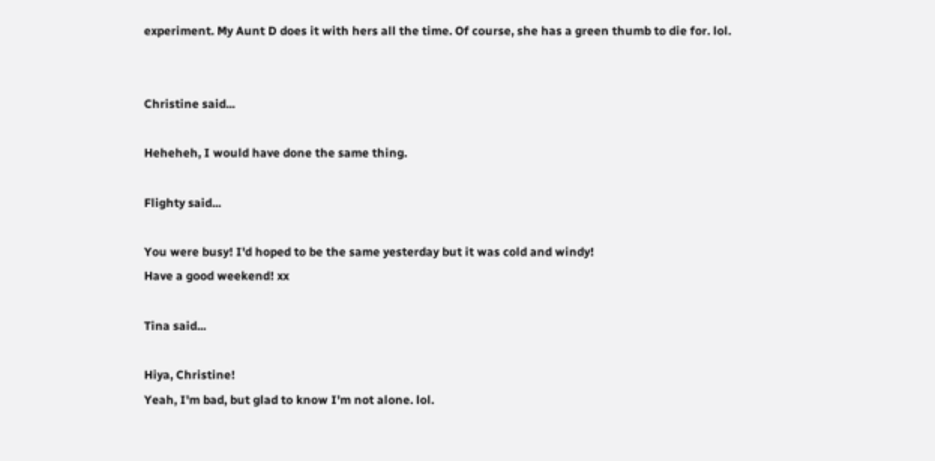experiment. My Aunt D does it with hers all the time. Of course, she has a green thumb to die for. lol.


Christine said...

Heheheh, I would have done the same thing.

Flighty said...

You were busy! I'd hoped to be the same yesterday but it was cold and windy!
Have a good weekend! xx

Tina said...

Hiya, Christine!
Yeah, I'm bad, but glad to know I'm not alone. lol.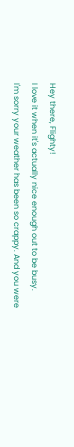Hey there, Flighty!
I love it when it's actually nice enough out to be busy.
I'm sorry your weather has been so crappy. And you were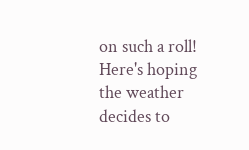on such a roll! Here's hoping the weather decides to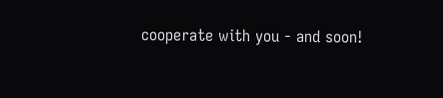cooperate with you - and soon!